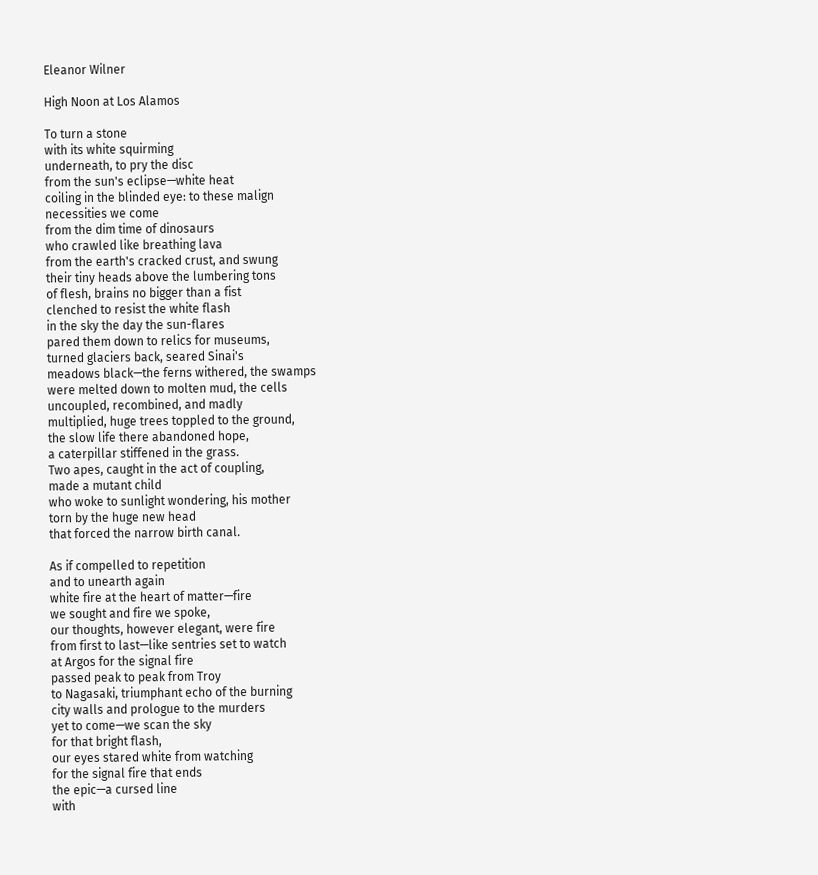Eleanor Wilner

High Noon at Los Alamos

To turn a stone
with its white squirming
underneath, to pry the disc
from the sun's eclipse—white heat
coiling in the blinded eye: to these malign
necessities we come
from the dim time of dinosaurs
who crawled like breathing lava
from the earth's cracked crust, and swung
their tiny heads above the lumbering tons
of flesh, brains no bigger than a fist
clenched to resist the white flash
in the sky the day the sun-flares
pared them down to relics for museums,
turned glaciers back, seared Sinai's
meadows black—the ferns withered, the swamps
were melted down to molten mud, the cells
uncoupled, recombined, and madly
multiplied, huge trees toppled to the ground,
the slow life there abandoned hope,
a caterpillar stiffened in the grass.
Two apes, caught in the act of coupling,
made a mutant child
who woke to sunlight wondering, his mother
torn by the huge new head
that forced the narrow birth canal.

As if compelled to repetition
and to unearth again
white fire at the heart of matter—fire
we sought and fire we spoke,
our thoughts, however elegant, were fire
from first to last—like sentries set to watch
at Argos for the signal fire
passed peak to peak from Troy
to Nagasaki, triumphant echo of the burning
city walls and prologue to the murders
yet to come—we scan the sky
for that bright flash,
our eyes stared white from watching
for the signal fire that ends
the epic—a cursed line
with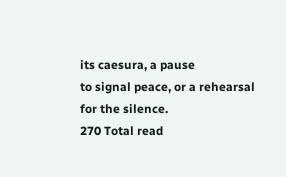its caesura, a pause
to signal peace, or a rehearsal
for the silence.
270 Total read